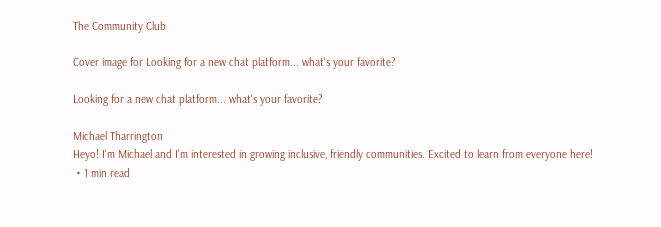The Community Club

Cover image for Looking for a new chat platform... what's your favorite?

Looking for a new chat platform... what's your favorite?

Michael Tharrington
Heyo! I'm Michael and I'm interested in growing inclusive, friendly communities. Excited to learn from everyone here!
・1 min read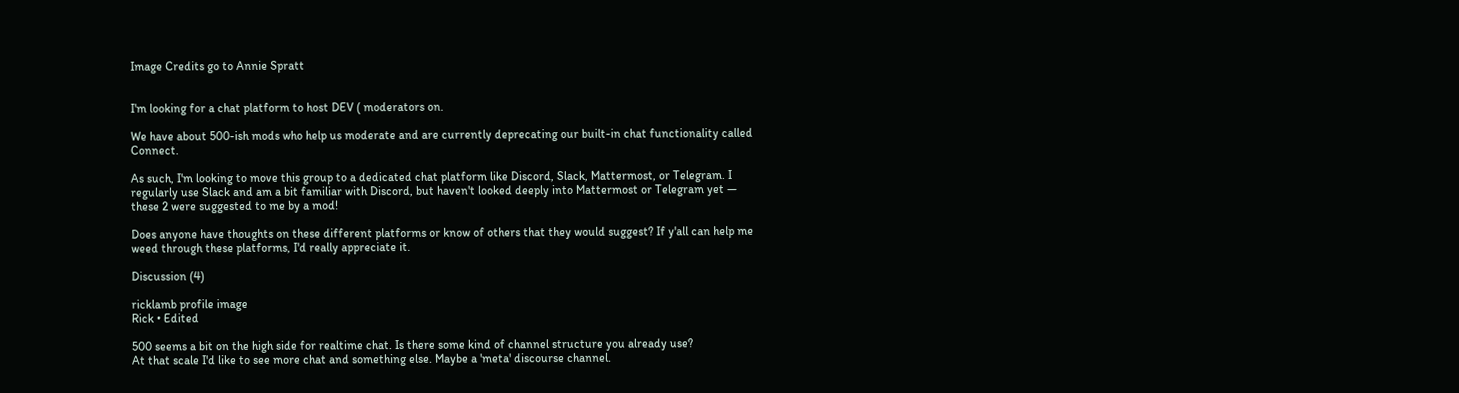Image Credits go to Annie Spratt


I'm looking for a chat platform to host DEV ( moderators on.

We have about 500-ish mods who help us moderate and are currently deprecating our built-in chat functionality called Connect.

As such, I'm looking to move this group to a dedicated chat platform like Discord, Slack, Mattermost, or Telegram. I regularly use Slack and am a bit familiar with Discord, but haven't looked deeply into Mattermost or Telegram yet — these 2 were suggested to me by a mod!

Does anyone have thoughts on these different platforms or know of others that they would suggest? If y'all can help me weed through these platforms, I'd really appreciate it.

Discussion (4)

ricklamb profile image
Rick • Edited

500 seems a bit on the high side for realtime chat. Is there some kind of channel structure you already use?
At that scale I'd like to see more chat and something else. Maybe a 'meta' discourse channel.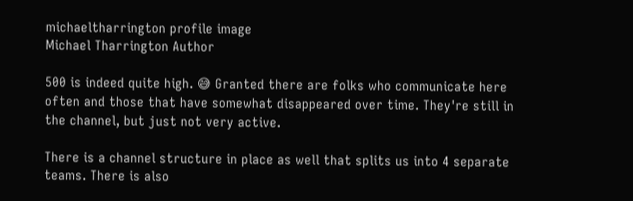michaeltharrington profile image
Michael Tharrington Author

500 is indeed quite high. 😅 Granted there are folks who communicate here often and those that have somewhat disappeared over time. They're still in the channel, but just not very active.

There is a channel structure in place as well that splits us into 4 separate teams. There is also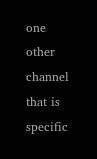one other channel that is specific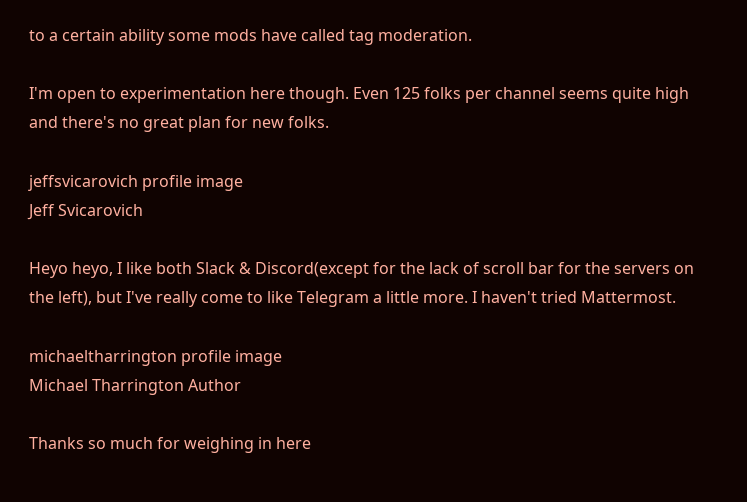to a certain ability some mods have called tag moderation.

I'm open to experimentation here though. Even 125 folks per channel seems quite high and there's no great plan for new folks.

jeffsvicarovich profile image
Jeff Svicarovich

Heyo heyo, I like both Slack & Discord(except for the lack of scroll bar for the servers on the left), but I've really come to like Telegram a little more. I haven't tried Mattermost.

michaeltharrington profile image
Michael Tharrington Author

Thanks so much for weighing in here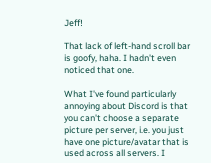Jeff!

That lack of left-hand scroll bar is goofy, haha. I hadn't even noticed that one.

What I've found particularly annoying about Discord is that you can't choose a separate picture per server, i.e. you just have one picture/avatar that is used across all servers. I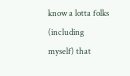know a lotta folks (including myself) that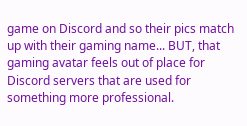game on Discord and so their pics match up with their gaming name... BUT, that gaming avatar feels out of place for Discord servers that are used for something more professional.